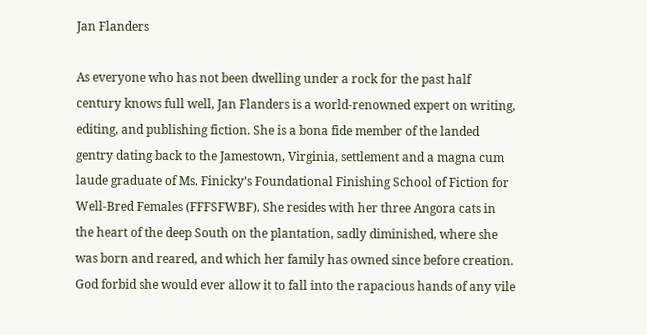Jan Flanders

As everyone who has not been dwelling under a rock for the past half century knows full well, Jan Flanders is a world-renowned expert on writing, editing, and publishing fiction. She is a bona fide member of the landed gentry dating back to the Jamestown, Virginia, settlement and a magna cum laude graduate of Ms. Finicky’s Foundational Finishing School of Fiction for Well-Bred Females (FFFSFWBF). She resides with her three Angora cats in the heart of the deep South on the plantation, sadly diminished, where she was born and reared, and which her family has owned since before creation. God forbid she would ever allow it to fall into the rapacious hands of any vile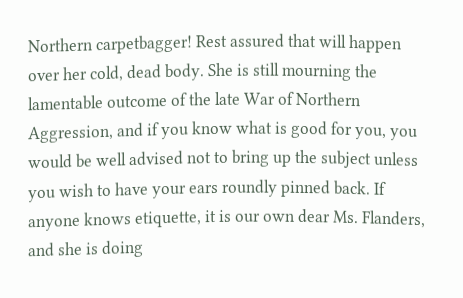Northern carpetbagger! Rest assured that will happen over her cold, dead body. She is still mourning the lamentable outcome of the late War of Northern Aggression, and if you know what is good for you, you would be well advised not to bring up the subject unless you wish to have your ears roundly pinned back. If anyone knows etiquette, it is our own dear Ms. Flanders, and she is doing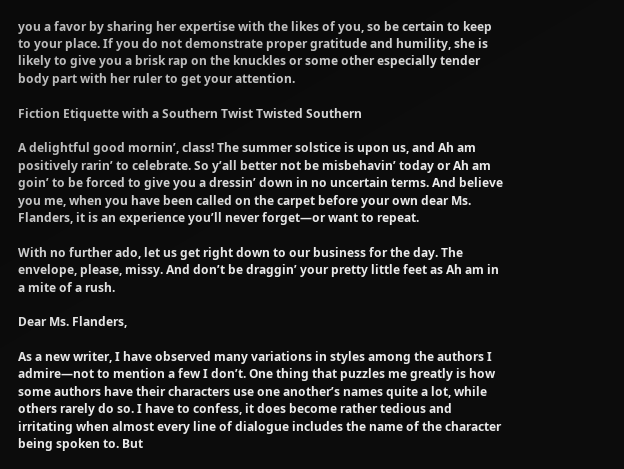you a favor by sharing her expertise with the likes of you, so be certain to keep to your place. If you do not demonstrate proper gratitude and humility, she is likely to give you a brisk rap on the knuckles or some other especially tender body part with her ruler to get your attention.

Fiction Etiquette with a Southern Twist Twisted Southern

A delightful good mornin’, class! The summer solstice is upon us, and Ah am positively rarin’ to celebrate. So y’all better not be misbehavin’ today or Ah am goin’ to be forced to give you a dressin’ down in no uncertain terms. And believe you me, when you have been called on the carpet before your own dear Ms. Flanders, it is an experience you’ll never forget—or want to repeat.

With no further ado, let us get right down to our business for the day. The envelope, please, missy. And don’t be draggin’ your pretty little feet as Ah am in a mite of a rush.

Dear Ms. Flanders,

As a new writer, I have observed many variations in styles among the authors I admire—not to mention a few I don’t. One thing that puzzles me greatly is how some authors have their characters use one another’s names quite a lot, while others rarely do so. I have to confess, it does become rather tedious and irritating when almost every line of dialogue includes the name of the character being spoken to. But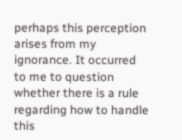perhaps this perception arises from my ignorance. It occurred to me to question whether there is a rule regarding how to handle this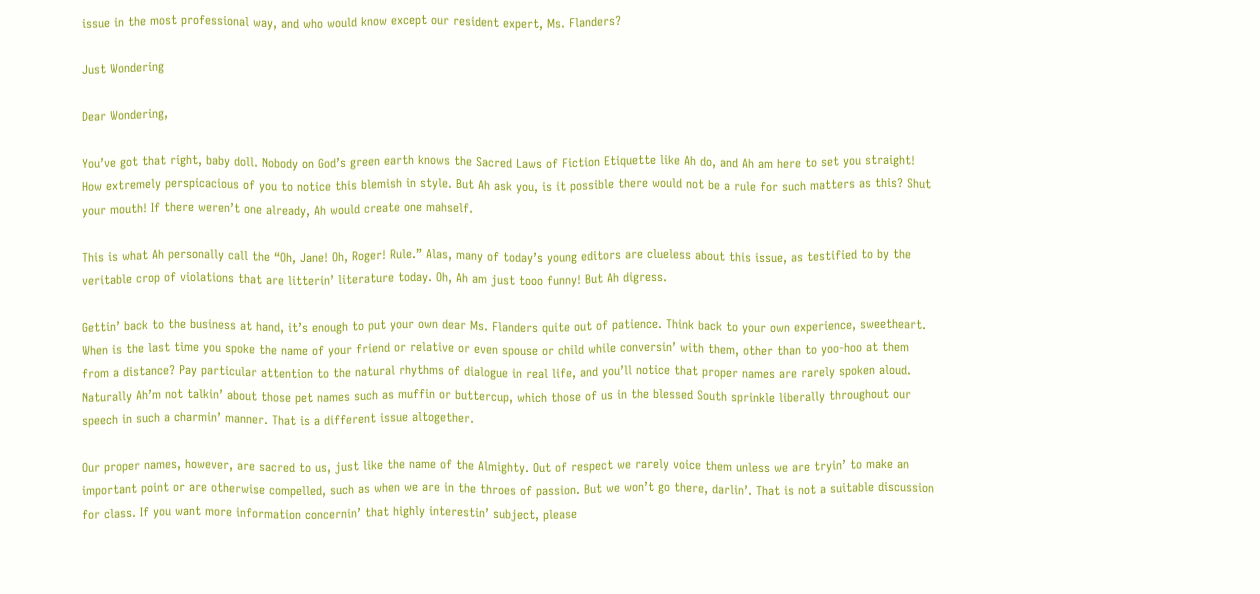issue in the most professional way, and who would know except our resident expert, Ms. Flanders?

Just Wondering

Dear Wondering,

You’ve got that right, baby doll. Nobody on God’s green earth knows the Sacred Laws of Fiction Etiquette like Ah do, and Ah am here to set you straight! How extremely perspicacious of you to notice this blemish in style. But Ah ask you, is it possible there would not be a rule for such matters as this? Shut your mouth! If there weren’t one already, Ah would create one mahself.

This is what Ah personally call the “Oh, Jane! Oh, Roger! Rule.” Alas, many of today’s young editors are clueless about this issue, as testified to by the veritable crop of violations that are litterin’ literature today. Oh, Ah am just tooo funny! But Ah digress.

Gettin’ back to the business at hand, it’s enough to put your own dear Ms. Flanders quite out of patience. Think back to your own experience, sweetheart. When is the last time you spoke the name of your friend or relative or even spouse or child while conversin’ with them, other than to yoo-hoo at them from a distance? Pay particular attention to the natural rhythms of dialogue in real life, and you’ll notice that proper names are rarely spoken aloud. Naturally Ah’m not talkin’ about those pet names such as muffin or buttercup, which those of us in the blessed South sprinkle liberally throughout our speech in such a charmin’ manner. That is a different issue altogether.

Our proper names, however, are sacred to us, just like the name of the Almighty. Out of respect we rarely voice them unless we are tryin’ to make an important point or are otherwise compelled, such as when we are in the throes of passion. But we won’t go there, darlin’. That is not a suitable discussion for class. If you want more information concernin’ that highly interestin’ subject, please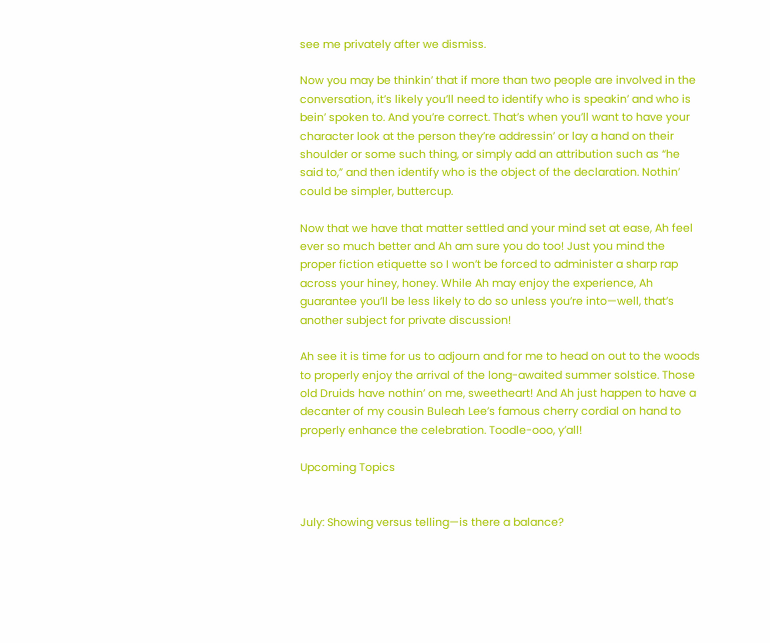see me privately after we dismiss.

Now you may be thinkin’ that if more than two people are involved in the conversation, it’s likely you’ll need to identify who is speakin’ and who is bein’ spoken to. And you’re correct. That’s when you’ll want to have your character look at the person they’re addressin’ or lay a hand on their shoulder or some such thing, or simply add an attribution such as “he said to,” and then identify who is the object of the declaration. Nothin’ could be simpler, buttercup.

Now that we have that matter settled and your mind set at ease, Ah feel ever so much better and Ah am sure you do too! Just you mind the proper fiction etiquette so I won’t be forced to administer a sharp rap across your hiney, honey. While Ah may enjoy the experience, Ah guarantee you’ll be less likely to do so unless you’re into—well, that’s another subject for private discussion!

Ah see it is time for us to adjourn and for me to head on out to the woods to properly enjoy the arrival of the long-awaited summer solstice. Those old Druids have nothin’ on me, sweetheart! And Ah just happen to have a decanter of my cousin Buleah Lee’s famous cherry cordial on hand to properly enhance the celebration. Toodle-ooo, y’all!

Upcoming Topics


July: Showing versus telling—is there a balance?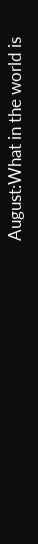August:What in the world is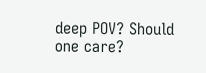deep POV? Should one care?